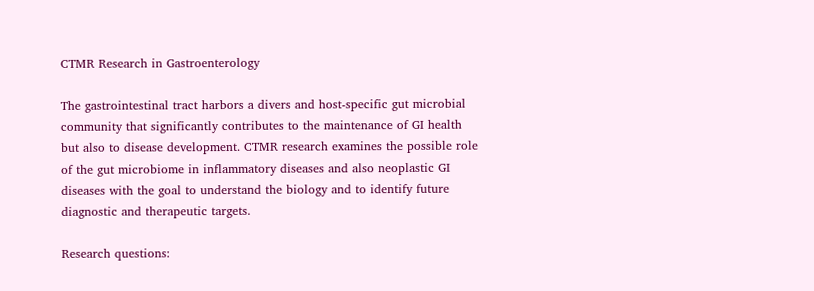CTMR Research in Gastroenterology

The gastrointestinal tract harbors a divers and host-specific gut microbial community that significantly contributes to the maintenance of GI health but also to disease development. CTMR research examines the possible role of the gut microbiome in inflammatory diseases and also neoplastic GI diseases with the goal to understand the biology and to identify future diagnostic and therapeutic targets.

Research questions: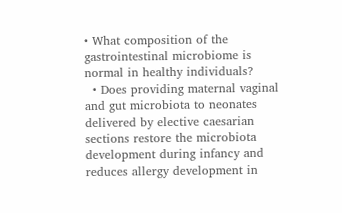• What composition of the gastrointestinal microbiome is normal in healthy individuals?
  • Does providing maternal vaginal and gut microbiota to neonates delivered by elective caesarian sections restore the microbiota development during infancy and reduces allergy development in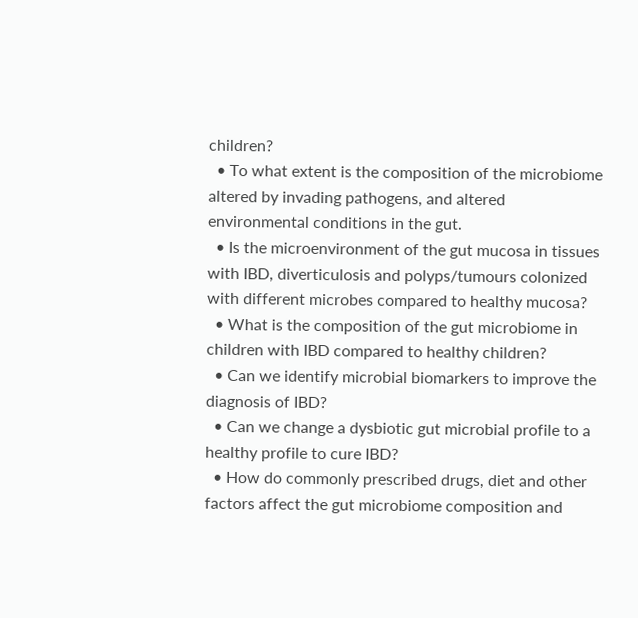children?
  • To what extent is the composition of the microbiome altered by invading pathogens, and altered environmental conditions in the gut.
  • Is the microenvironment of the gut mucosa in tissues with IBD, diverticulosis and polyps/tumours colonized with different microbes compared to healthy mucosa?
  • What is the composition of the gut microbiome in children with IBD compared to healthy children?
  • Can we identify microbial biomarkers to improve the diagnosis of IBD?
  • Can we change a dysbiotic gut microbial profile to a healthy profile to cure IBD?
  • How do commonly prescribed drugs, diet and other factors affect the gut microbiome composition and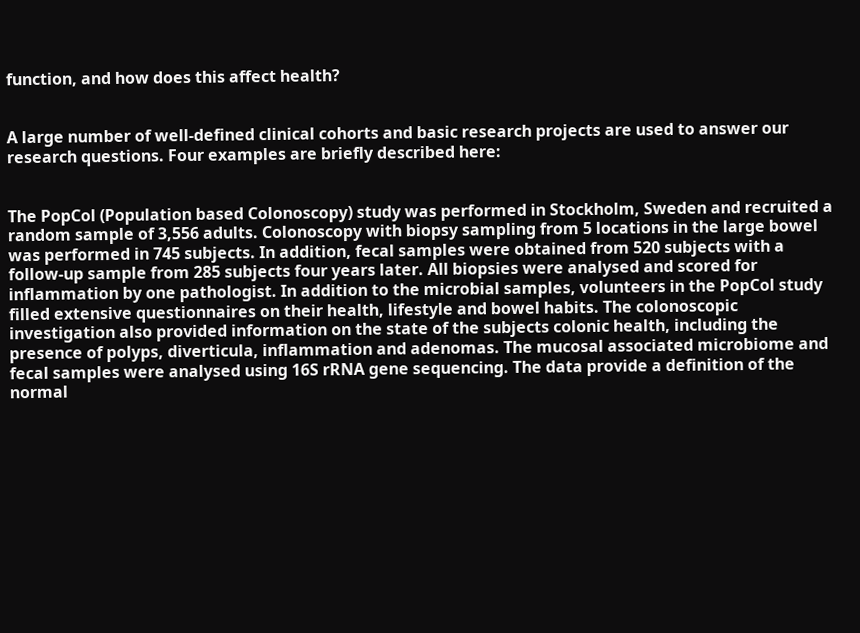function, and how does this affect health?


A large number of well-defined clinical cohorts and basic research projects are used to answer our research questions. Four examples are briefly described here:


The PopCol (Population based Colonoscopy) study was performed in Stockholm, Sweden and recruited a random sample of 3,556 adults. Colonoscopy with biopsy sampling from 5 locations in the large bowel was performed in 745 subjects. In addition, fecal samples were obtained from 520 subjects with a follow-up sample from 285 subjects four years later. All biopsies were analysed and scored for inflammation by one pathologist. In addition to the microbial samples, volunteers in the PopCol study filled extensive questionnaires on their health, lifestyle and bowel habits. The colonoscopic investigation also provided information on the state of the subjects colonic health, including the presence of polyps, diverticula, inflammation and adenomas. The mucosal associated microbiome and fecal samples were analysed using 16S rRNA gene sequencing. The data provide a definition of the normal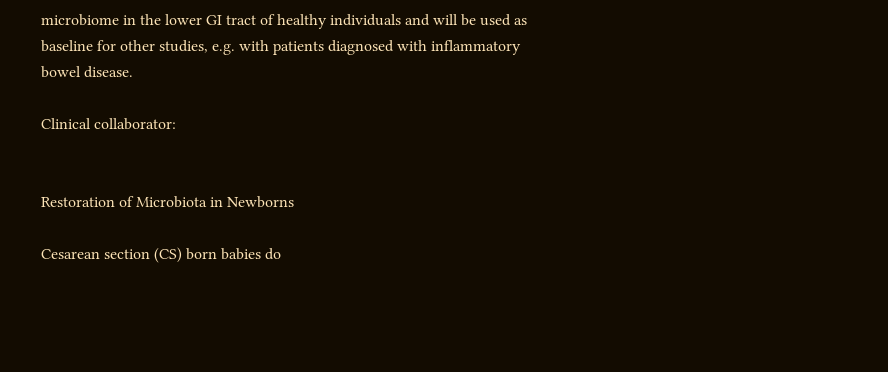microbiome in the lower GI tract of healthy individuals and will be used as baseline for other studies, e.g. with patients diagnosed with inflammatory bowel disease.

Clinical collaborator:


Restoration of Microbiota in Newborns

Cesarean section (CS) born babies do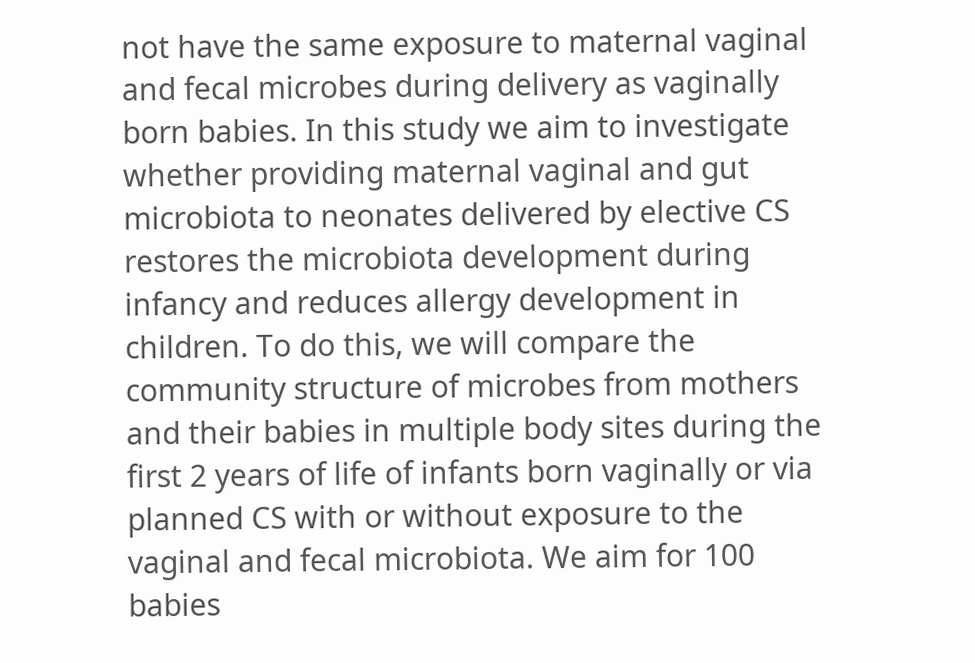not have the same exposure to maternal vaginal and fecal microbes during delivery as vaginally born babies. In this study we aim to investigate whether providing maternal vaginal and gut microbiota to neonates delivered by elective CS restores the microbiota development during infancy and reduces allergy development in children. To do this, we will compare the community structure of microbes from mothers and their babies in multiple body sites during the first 2 years of life of infants born vaginally or via planned CS with or without exposure to the vaginal and fecal microbiota. We aim for 100 babies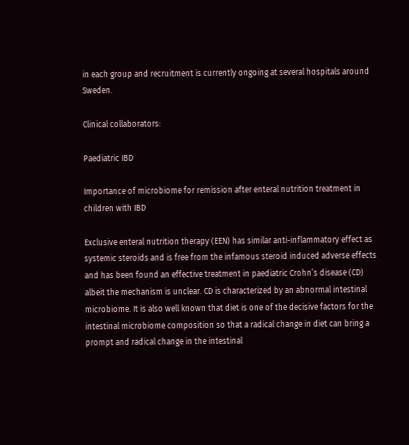in each group and recruitment is currently ongoing at several hospitals around Sweden.

Clinical collaborators:

Paediatric IBD

Importance of microbiome for remission after enteral nutrition treatment in children with IBD

Exclusive enteral nutrition therapy (EEN) has similar anti-inflammatory effect as systemic steroids and is free from the infamous steroid induced adverse effects and has been found an effective treatment in paediatric Crohn’s disease (CD) albeit the mechanism is unclear. CD is characterized by an abnormal intestinal microbiome. It is also well known that diet is one of the decisive factors for the intestinal microbiome composition so that a radical change in diet can bring a prompt and radical change in the intestinal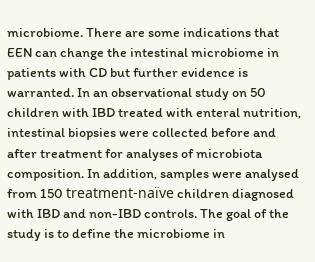microbiome. There are some indications that EEN can change the intestinal microbiome in patients with CD but further evidence is warranted. In an observational study on 50 children with IBD treated with enteral nutrition, intestinal biopsies were collected before and after treatment for analyses of microbiota composition. In addition, samples were analysed from 150 treatment-naïve children diagnosed with IBD and non-IBD controls. The goal of the study is to define the microbiome in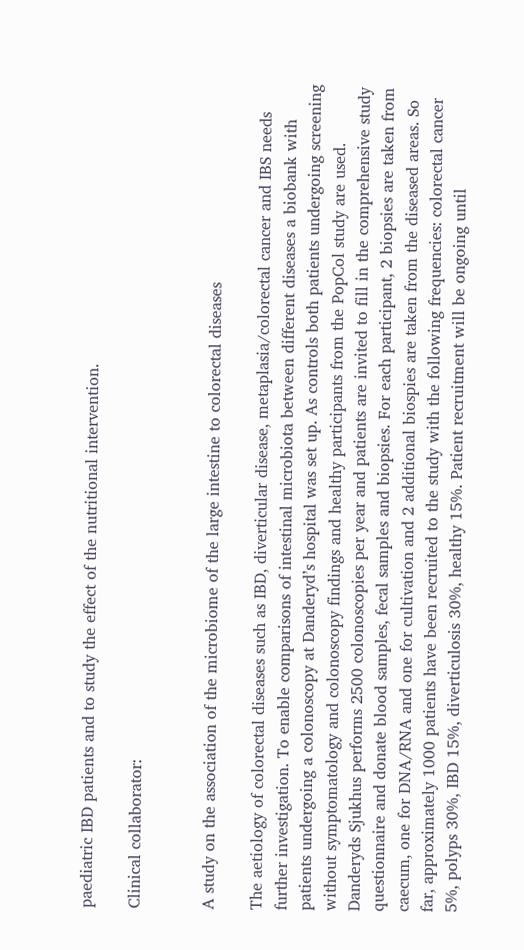paediatric IBD patients and to study the effect of the nutritional intervention.

Clinical collaborator:


A study on the association of the microbiome of the large intestine to colorectal diseases

The aetiology of colorectal diseases such as IBD, diverticular disease, metaplasia/colorectal cancer and IBS needs further investigation. To enable comparisons of intestinal microbiota between different diseases a biobank with patients undergoing a colonoscopy at Danderyd’s hospital was set up. As controls both patients undergoing screening without symptomatology and colonoscopy findings and healthy participants from the PopCol study are used. Danderyds Sjukhus performs 2500 colonoscopies per year and patients are invited to fill in the comprehensive study questionnaire and donate blood samples, fecal samples and biopsies. For each participant, 2 biopsies are taken from caecum, one for DNA/RNA and one for cultivation and 2 additional biospies are taken from the diseased areas. So far, approximately 1000 patients have been recruited to the study with the following frequencies: colorectal cancer 5%, polyps 30%, IBD 15%, diverticulosis 30%, healthy 15%. Patient recruitment will be ongoing until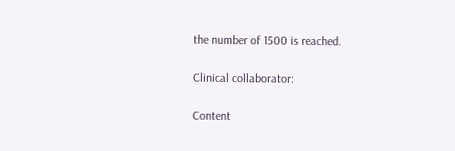the number of 1500 is reached.

Clinical collaborator:

Content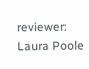reviewer:
Laura Poole